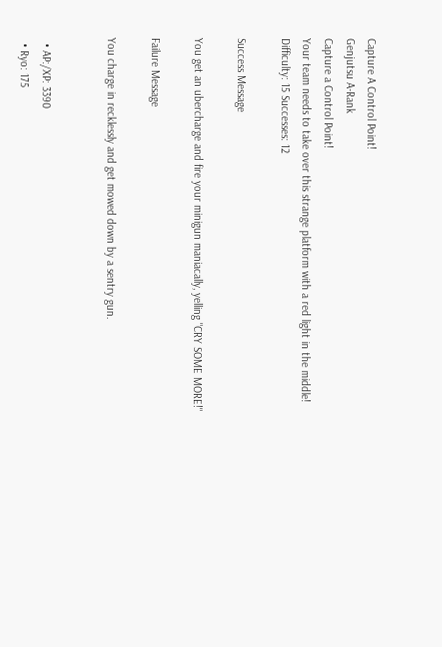Capture A Control Point!
Genjutsu A-Rank
Capture a Control Point!
Your team needs to take over this strange platform with a red light in the middle!
Difficulty: 15 Successes: 12

Success Message

You get an ubercharge and fire your minigun maniacally, yelling "CRY SOME MORE!"

Failure Message

You charge in recklessly and get mowed down by a sentry gun.


  • AP:/XP: 3390
  • Ryo: 175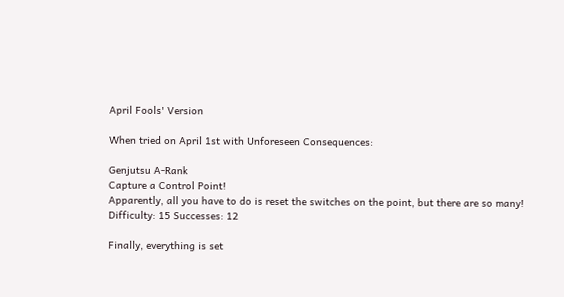April Fools' Version

When tried on April 1st with Unforeseen Consequences:

Genjutsu A-Rank
Capture a Control Point!
Apparently, all you have to do is reset the switches on the point, but there are so many!
Difficulty: 15 Successes: 12

Finally, everything is set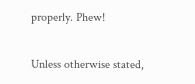properly. Phew!

Unless otherwise stated,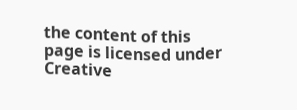the content of this page is licensed under Creative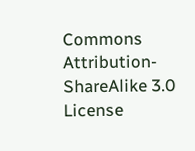Commons Attribution-ShareAlike 3.0 License